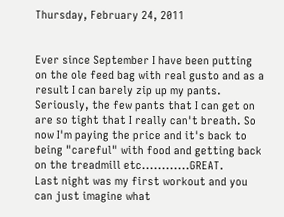Thursday, February 24, 2011


Ever since September I have been putting on the ole feed bag with real gusto and as a result I can barely zip up my pants. Seriously, the few pants that I can get on are so tight that I really can't breath. So now I'm paying the price and it's back to being "careful" with food and getting back on the treadmill etc............GREAT.
Last night was my first workout and you can just imagine what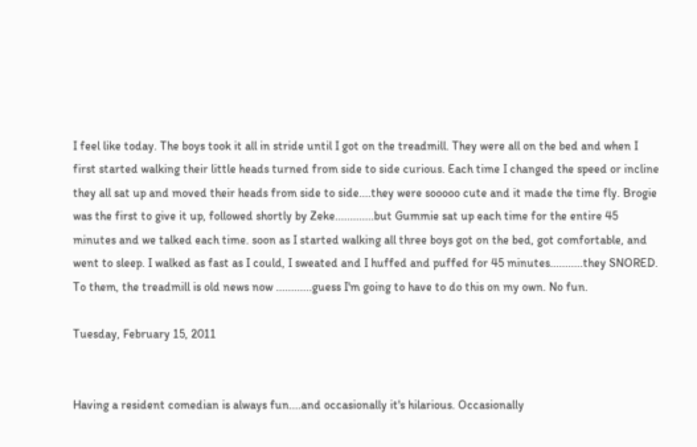I feel like today. The boys took it all in stride until I got on the treadmill. They were all on the bed and when I first started walking their little heads turned from side to side curious. Each time I changed the speed or incline they all sat up and moved their heads from side to side....they were sooooo cute and it made the time fly. Brogie was the first to give it up, followed shortly by Zeke.............but Gummie sat up each time for the entire 45 minutes and we talked each time. soon as I started walking all three boys got on the bed, got comfortable, and went to sleep. I walked as fast as I could, I sweated and I huffed and puffed for 45 minutes...........they SNORED. To them, the treadmill is old news now ............guess I'm going to have to do this on my own. No fun.

Tuesday, February 15, 2011


Having a resident comedian is always fun....and occasionally it's hilarious. Occasionally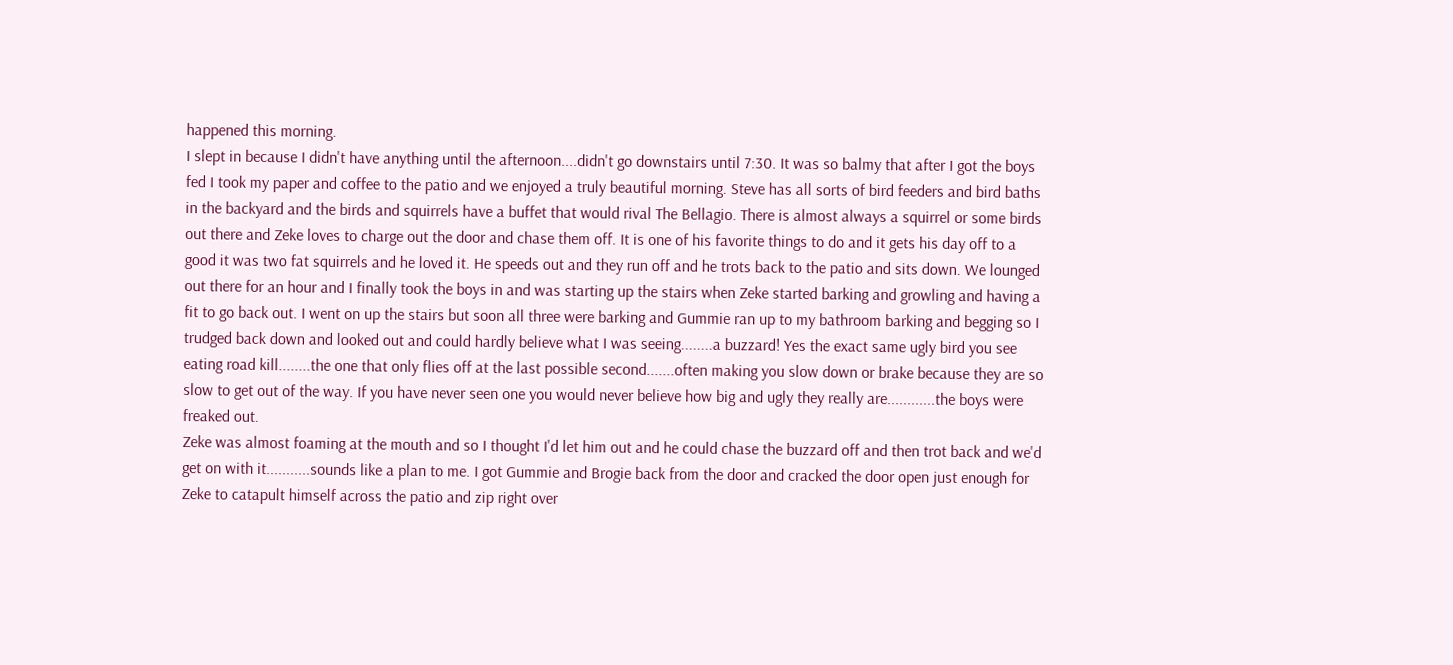happened this morning.
I slept in because I didn't have anything until the afternoon....didn't go downstairs until 7:30. It was so balmy that after I got the boys fed I took my paper and coffee to the patio and we enjoyed a truly beautiful morning. Steve has all sorts of bird feeders and bird baths in the backyard and the birds and squirrels have a buffet that would rival The Bellagio. There is almost always a squirrel or some birds out there and Zeke loves to charge out the door and chase them off. It is one of his favorite things to do and it gets his day off to a good it was two fat squirrels and he loved it. He speeds out and they run off and he trots back to the patio and sits down. We lounged out there for an hour and I finally took the boys in and was starting up the stairs when Zeke started barking and growling and having a fit to go back out. I went on up the stairs but soon all three were barking and Gummie ran up to my bathroom barking and begging so I trudged back down and looked out and could hardly believe what I was seeing........a buzzard! Yes the exact same ugly bird you see eating road kill........the one that only flies off at the last possible second.......often making you slow down or brake because they are so slow to get out of the way. If you have never seen one you would never believe how big and ugly they really are............the boys were freaked out.
Zeke was almost foaming at the mouth and so I thought I'd let him out and he could chase the buzzard off and then trot back and we'd get on with it...........sounds like a plan to me. I got Gummie and Brogie back from the door and cracked the door open just enough for Zeke to catapult himself across the patio and zip right over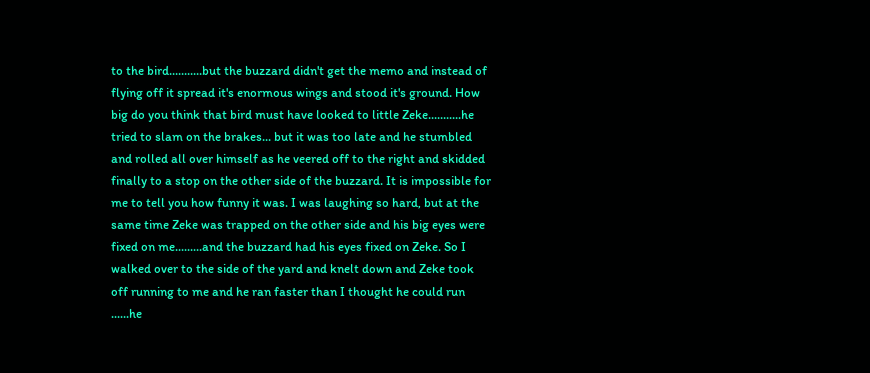to the bird...........but the buzzard didn't get the memo and instead of flying off it spread it's enormous wings and stood it's ground. How big do you think that bird must have looked to little Zeke...........he tried to slam on the brakes... but it was too late and he stumbled and rolled all over himself as he veered off to the right and skidded finally to a stop on the other side of the buzzard. It is impossible for me to tell you how funny it was. I was laughing so hard, but at the same time Zeke was trapped on the other side and his big eyes were fixed on me.........and the buzzard had his eyes fixed on Zeke. So I walked over to the side of the yard and knelt down and Zeke took off running to me and he ran faster than I thought he could run ......he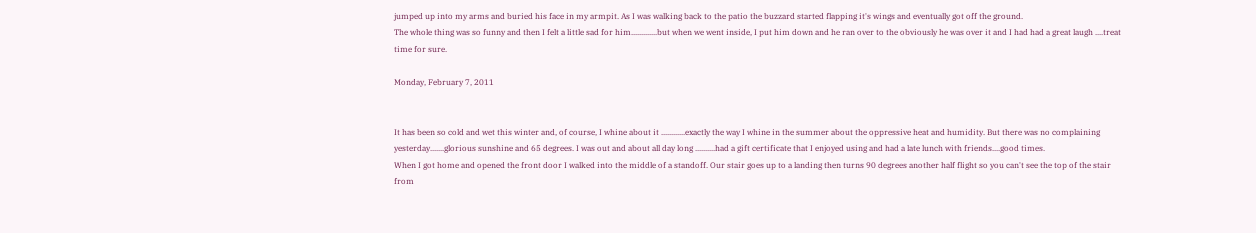jumped up into my arms and buried his face in my armpit. As I was walking back to the patio the buzzard started flapping it's wings and eventually got off the ground.
The whole thing was so funny and then I felt a little sad for him.............but when we went inside, I put him down and he ran over to the obviously he was over it and I had had a great laugh ....treat time for sure.

Monday, February 7, 2011


It has been so cold and wet this winter and, of course, I whine about it ............exactly the way I whine in the summer about the oppressive heat and humidity. But there was no complaining yesterday.......glorious sunshine and 65 degrees. I was out and about all day long ..........had a gift certificate that I enjoyed using and had a late lunch with friends....good times.
When I got home and opened the front door I walked into the middle of a standoff. Our stair goes up to a landing then turns 90 degrees another half flight so you can't see the top of the stair from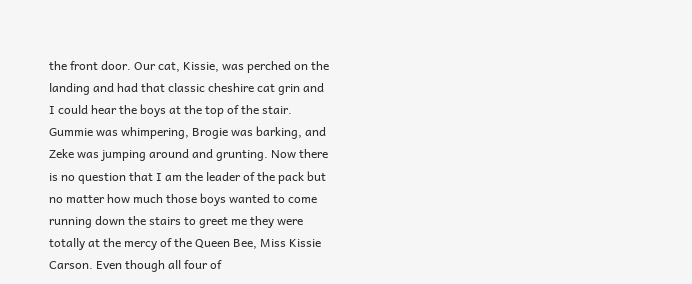the front door. Our cat, Kissie, was perched on the landing and had that classic cheshire cat grin and I could hear the boys at the top of the stair. Gummie was whimpering, Brogie was barking, and Zeke was jumping around and grunting. Now there is no question that I am the leader of the pack but no matter how much those boys wanted to come running down the stairs to greet me they were totally at the mercy of the Queen Bee, Miss Kissie Carson. Even though all four of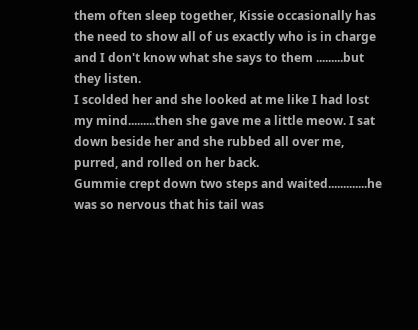them often sleep together, Kissie occasionally has the need to show all of us exactly who is in charge and I don't know what she says to them .........but they listen.
I scolded her and she looked at me like I had lost my mind.........then she gave me a little meow. I sat down beside her and she rubbed all over me, purred, and rolled on her back.
Gummie crept down two steps and waited.............he was so nervous that his tail was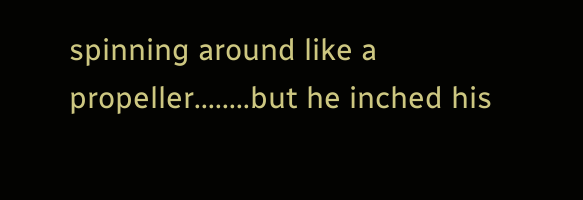spinning around like a propeller........but he inched his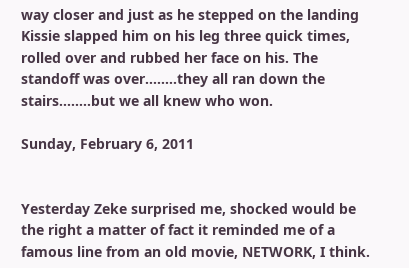way closer and just as he stepped on the landing Kissie slapped him on his leg three quick times, rolled over and rubbed her face on his. The standoff was over........they all ran down the stairs........but we all knew who won.

Sunday, February 6, 2011


Yesterday Zeke surprised me, shocked would be the right a matter of fact it reminded me of a famous line from an old movie, NETWORK, I think.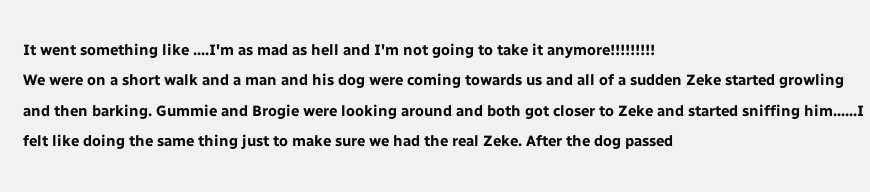It went something like ....I'm as mad as hell and I'm not going to take it anymore!!!!!!!!!
We were on a short walk and a man and his dog were coming towards us and all of a sudden Zeke started growling and then barking. Gummie and Brogie were looking around and both got closer to Zeke and started sniffing him......I felt like doing the same thing just to make sure we had the real Zeke. After the dog passed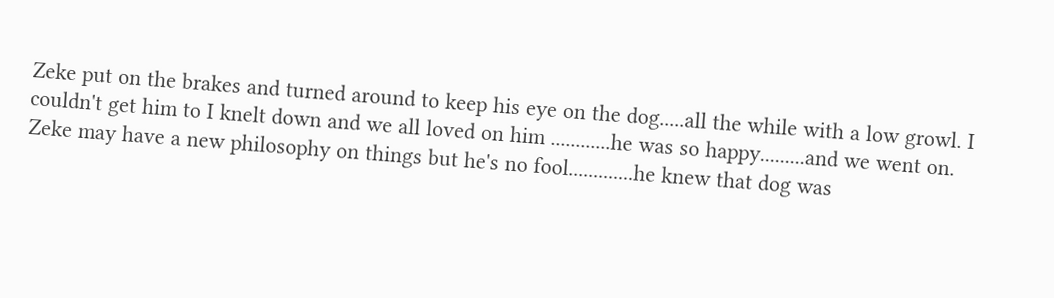Zeke put on the brakes and turned around to keep his eye on the dog.....all the while with a low growl. I couldn't get him to I knelt down and we all loved on him ............he was so happy.........and we went on.
Zeke may have a new philosophy on things but he's no fool.............he knew that dog was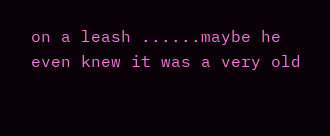on a leash ......maybe he even knew it was a very old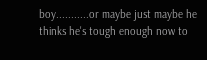boy...........or maybe just maybe he thinks he's tough enough now to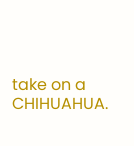take on a CHIHUAHUA.